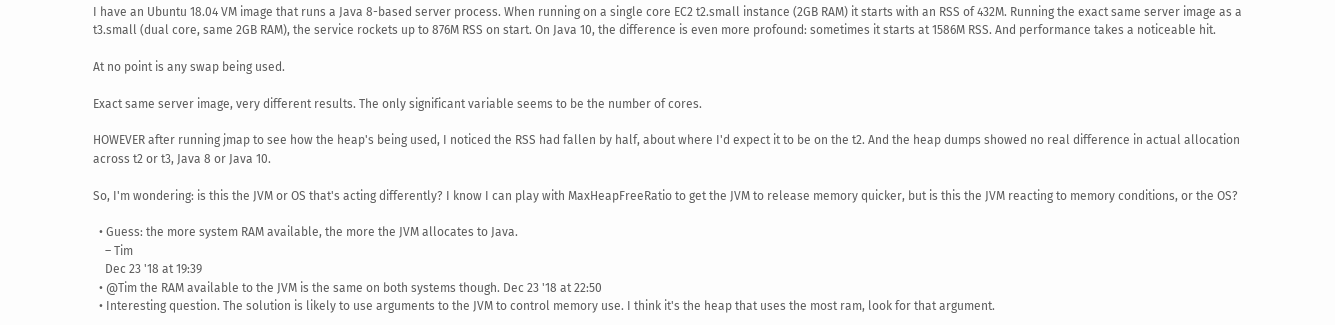I have an Ubuntu 18.04 VM image that runs a Java 8-based server process. When running on a single core EC2 t2.small instance (2GB RAM) it starts with an RSS of 432M. Running the exact same server image as a t3.small (dual core, same 2GB RAM), the service rockets up to 876M RSS on start. On Java 10, the difference is even more profound: sometimes it starts at 1586M RSS. And performance takes a noticeable hit.

At no point is any swap being used.

Exact same server image, very different results. The only significant variable seems to be the number of cores.

HOWEVER after running jmap to see how the heap's being used, I noticed the RSS had fallen by half, about where I'd expect it to be on the t2. And the heap dumps showed no real difference in actual allocation across t2 or t3, Java 8 or Java 10.

So, I'm wondering: is this the JVM or OS that's acting differently? I know I can play with MaxHeapFreeRatio to get the JVM to release memory quicker, but is this the JVM reacting to memory conditions, or the OS?

  • Guess: the more system RAM available, the more the JVM allocates to Java.
    – Tim
    Dec 23 '18 at 19:39
  • @Tim the RAM available to the JVM is the same on both systems though. Dec 23 '18 at 22:50
  • Interesting question. The solution is likely to use arguments to the JVM to control memory use. I think it's the heap that uses the most ram, look for that argument.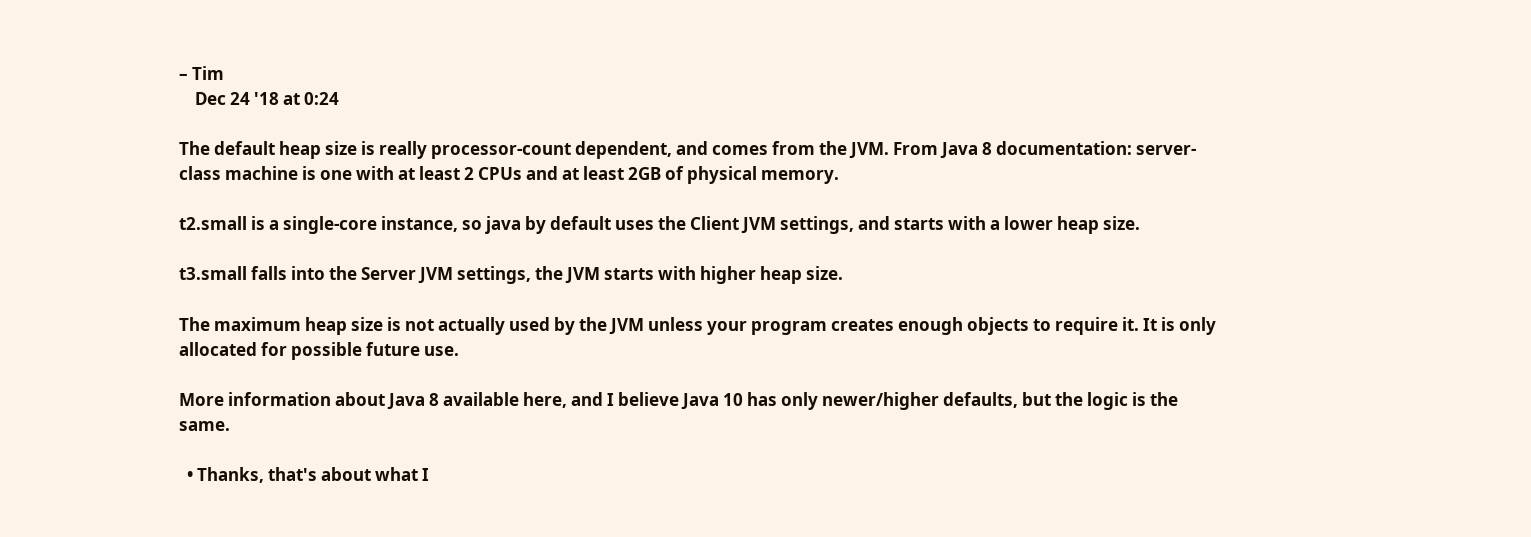– Tim
    Dec 24 '18 at 0:24

The default heap size is really processor-count dependent, and comes from the JVM. From Java 8 documentation: server-class machine is one with at least 2 CPUs and at least 2GB of physical memory.

t2.small is a single-core instance, so java by default uses the Client JVM settings, and starts with a lower heap size.

t3.small falls into the Server JVM settings, the JVM starts with higher heap size.

The maximum heap size is not actually used by the JVM unless your program creates enough objects to require it. It is only allocated for possible future use.

More information about Java 8 available here, and I believe Java 10 has only newer/higher defaults, but the logic is the same.

  • Thanks, that's about what I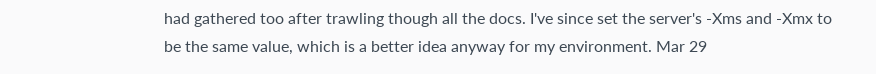had gathered too after trawling though all the docs. I've since set the server's -Xms and -Xmx to be the same value, which is a better idea anyway for my environment. Mar 29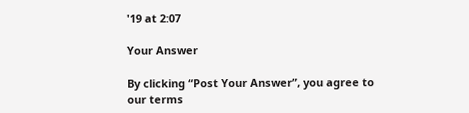'19 at 2:07

Your Answer

By clicking “Post Your Answer”, you agree to our terms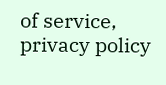of service, privacy policy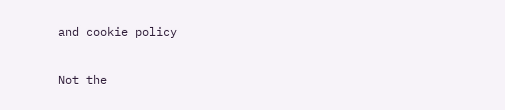and cookie policy

Not the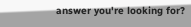answer you're looking for?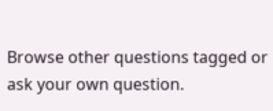Browse other questions tagged or ask your own question.